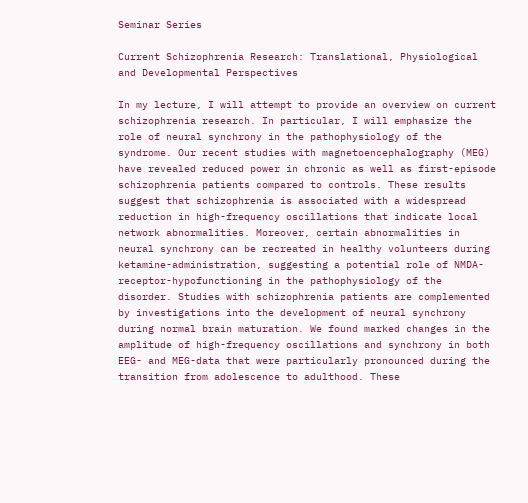Seminar Series

Current Schizophrenia Research: Translational, Physiological and Developmental Perspectives

In my lecture, I will attempt to provide an overview on current schizophrenia research. In particular, I will emphasize the role of neural synchrony in the pathophysiology of the syndrome. Our recent studies with magnetoencephalography (MEG) have revealed reduced power in chronic as well as first-episode schizophrenia patients compared to controls. These results suggest that schizophrenia is associated with a widespread reduction in high-frequency oscillations that indicate local network abnormalities. Moreover, certain abnormalities in neural synchrony can be recreated in healthy volunteers during ketamine-administration, suggesting a potential role of NMDA-receptor-hypofunctioning in the pathophysiology of the disorder. Studies with schizophrenia patients are complemented by investigations into the development of neural synchrony during normal brain maturation. We found marked changes in the amplitude of high-frequency oscillations and synchrony in both EEG- and MEG-data that were particularly pronounced during the transition from adolescence to adulthood. These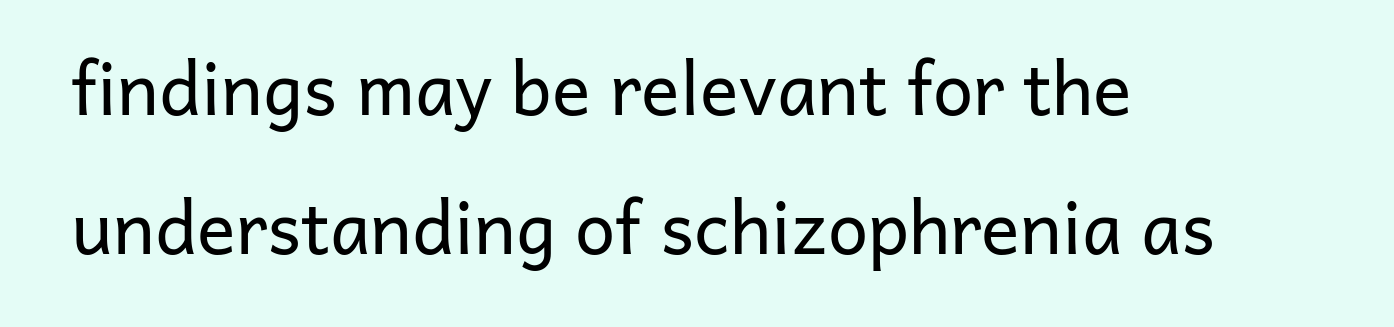findings may be relevant for the understanding of schizophrenia as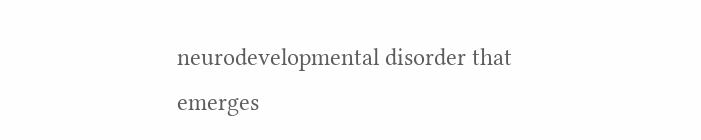neurodevelopmental disorder that emerges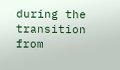during the transition from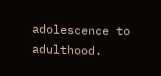adolescence to adulthood.